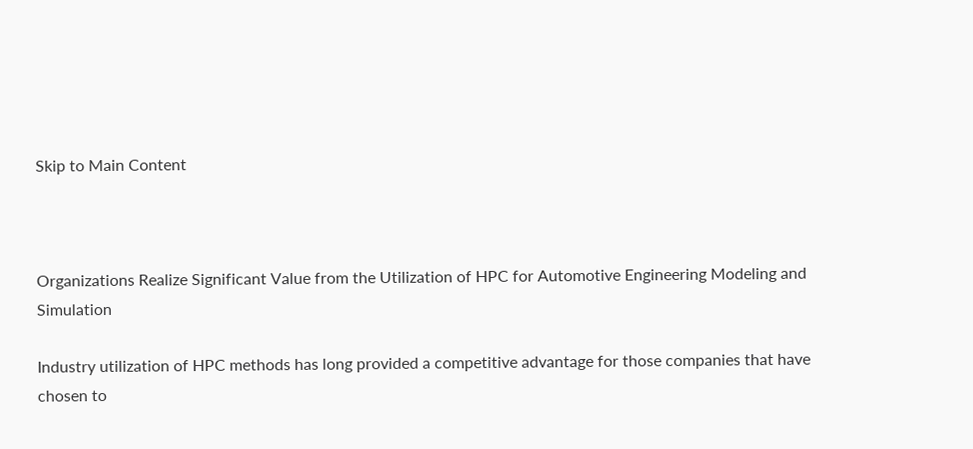Skip to Main Content



Organizations Realize Significant Value from the Utilization of HPC for Automotive Engineering Modeling and Simulation

Industry utilization of HPC methods has long provided a competitive advantage for those companies that have chosen to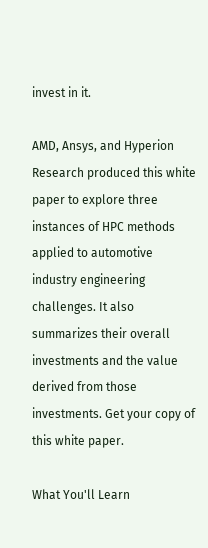invest in it.

AMD, Ansys, and Hyperion Research produced this white paper to explore three instances of HPC methods applied to automotive industry engineering challenges. It also summarizes their overall investments and the value derived from those investments. Get your copy of this white paper.

What You'll Learn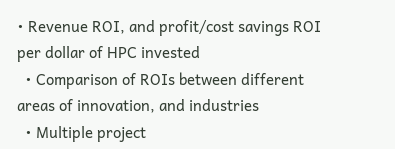• Revenue ROI, and profit/cost savings ROI per dollar of HPC invested
  • Comparison of ROIs between different areas of innovation, and industries
  • Multiple project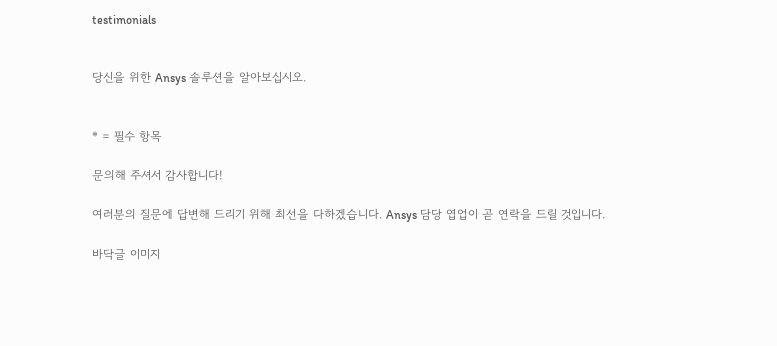testimonials


당신을 위한 Ansys 솔루션을 알아보십시오.


* = 필수 항목

문의해 주셔서 감사합니다!

여러분의 질문에 답변해 드리기 위해 최선을 다하겠습니다. Ansys 담당 엽업이 곧 연락을 드릴 것입니다.

바닥글 이미지